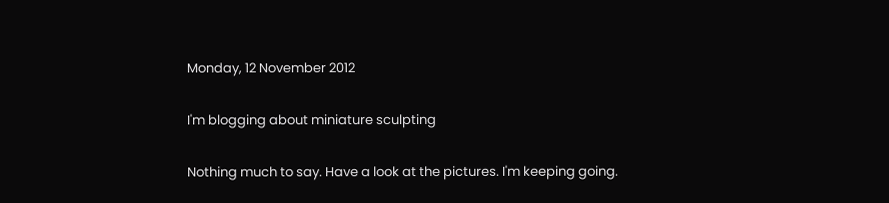Monday, 12 November 2012

I'm blogging about miniature sculpting

Nothing much to say. Have a look at the pictures. I'm keeping going.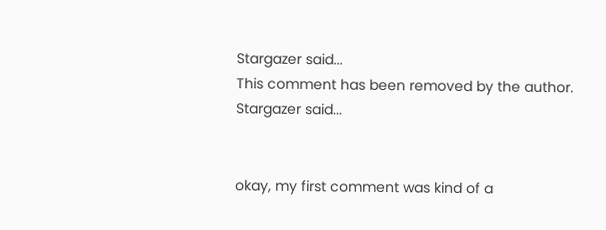Stargazer said...
This comment has been removed by the author.
Stargazer said...


okay, my first comment was kind of a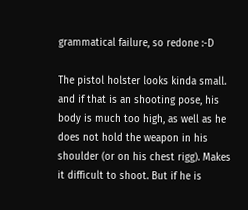grammatical failure, so redone :-D

The pistol holster looks kinda small. and if that is an shooting pose, his body is much too high, as well as he does not hold the weapon in his shoulder (or on his chest rigg). Makes it difficult to shoot. But if he is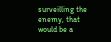surveilling the enemy, that would be a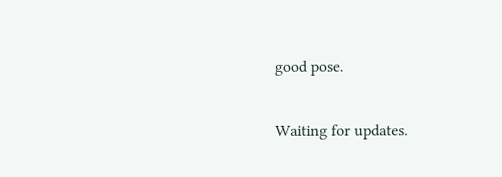good pose.

Waiting for updates.